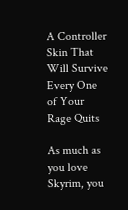A Controller Skin That Will Survive Every One of Your Rage Quits

As much as you love Skyrim, you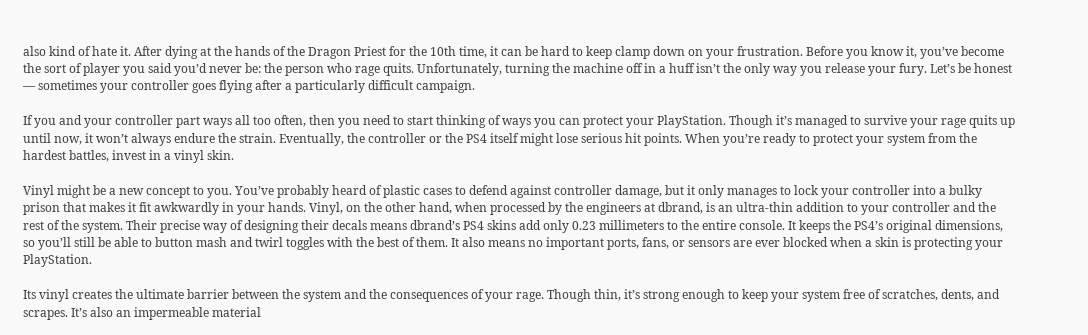also kind of hate it. After dying at the hands of the Dragon Priest for the 10th time, it can be hard to keep clamp down on your frustration. Before you know it, you’ve become the sort of player you said you’d never be: the person who rage quits. Unfortunately, turning the machine off in a huff isn’t the only way you release your fury. Let’s be honest — sometimes your controller goes flying after a particularly difficult campaign.

If you and your controller part ways all too often, then you need to start thinking of ways you can protect your PlayStation. Though it’s managed to survive your rage quits up until now, it won’t always endure the strain. Eventually, the controller or the PS4 itself might lose serious hit points. When you’re ready to protect your system from the hardest battles, invest in a vinyl skin.

Vinyl might be a new concept to you. You’ve probably heard of plastic cases to defend against controller damage, but it only manages to lock your controller into a bulky prison that makes it fit awkwardly in your hands. Vinyl, on the other hand, when processed by the engineers at dbrand, is an ultra-thin addition to your controller and the rest of the system. Their precise way of designing their decals means dbrand’s PS4 skins add only 0.23 millimeters to the entire console. It keeps the PS4’s original dimensions, so you’ll still be able to button mash and twirl toggles with the best of them. It also means no important ports, fans, or sensors are ever blocked when a skin is protecting your PlayStation.

Its vinyl creates the ultimate barrier between the system and the consequences of your rage. Though thin, it’s strong enough to keep your system free of scratches, dents, and scrapes. It’s also an impermeable material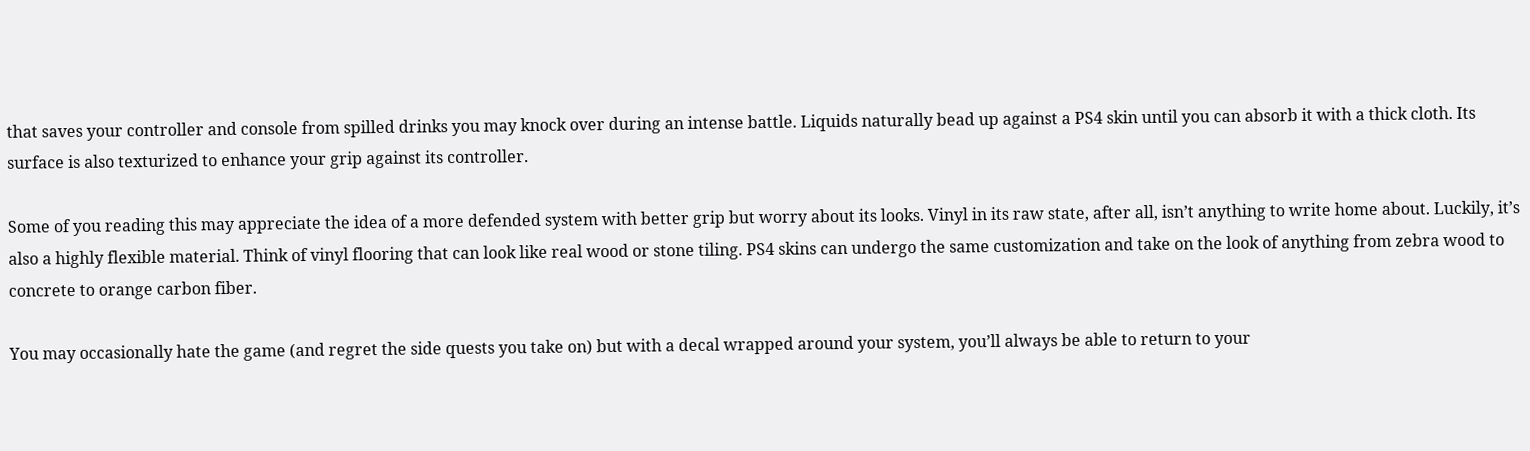that saves your controller and console from spilled drinks you may knock over during an intense battle. Liquids naturally bead up against a PS4 skin until you can absorb it with a thick cloth. Its surface is also texturized to enhance your grip against its controller.

Some of you reading this may appreciate the idea of a more defended system with better grip but worry about its looks. Vinyl in its raw state, after all, isn’t anything to write home about. Luckily, it’s also a highly flexible material. Think of vinyl flooring that can look like real wood or stone tiling. PS4 skins can undergo the same customization and take on the look of anything from zebra wood to concrete to orange carbon fiber.

You may occasionally hate the game (and regret the side quests you take on) but with a decal wrapped around your system, you’ll always be able to return to your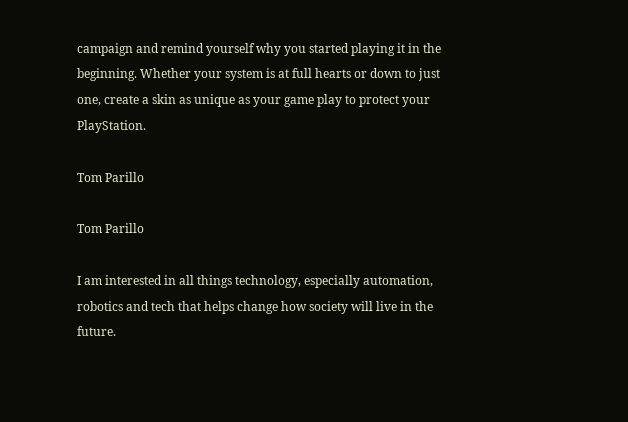campaign and remind yourself why you started playing it in the beginning. Whether your system is at full hearts or down to just one, create a skin as unique as your game play to protect your PlayStation.

Tom Parillo

Tom Parillo

I am interested in all things technology, especially automation, robotics and tech that helps change how society will live in the future.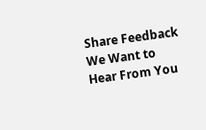Share Feedback We Want to Hear From You